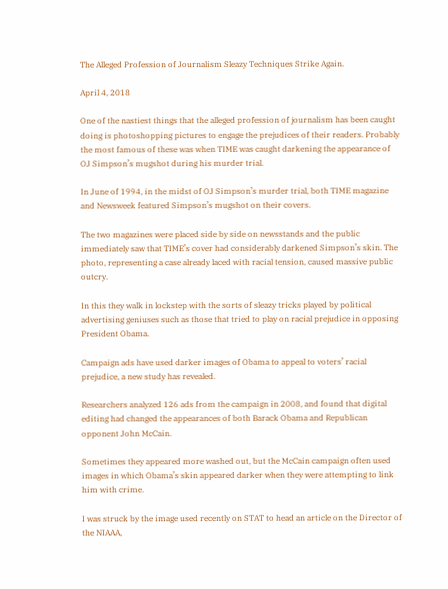The Alleged Profession of Journalism Sleazy Techniques Strike Again.

April 4, 2018

One of the nastiest things that the alleged profession of journalism has been caught doing is photoshopping pictures to engage the prejudices of their readers. Probably the most famous of these was when TIME was caught darkening the appearance of OJ Simpson’s mugshot during his murder trial.

In June of 1994, in the midst of OJ Simpson’s murder trial, both TIME magazine and Newsweek featured Simpson’s mugshot on their covers.

The two magazines were placed side by side on newsstands and the public immediately saw that TIME’s cover had considerably darkened Simpson’s skin. The photo, representing a case already laced with racial tension, caused massive public outcry.

In this they walk in lockstep with the sorts of sleazy tricks played by political advertising geniuses such as those that tried to play on racial prejudice in opposing President Obama.

Campaign ads have used darker images of Obama to appeal to voters’ racial prejudice, a new study has revealed.

Researchers analyzed 126 ads from the campaign in 2008, and found that digital editing had changed the appearances of both Barack Obama and Republican opponent John McCain.

Sometimes they appeared more washed out, but the McCain campaign often used images in which Obama’s skin appeared darker when they were attempting to link him with crime.

I was struck by the image used recently on STAT to head an article on the Director of the NIAAA,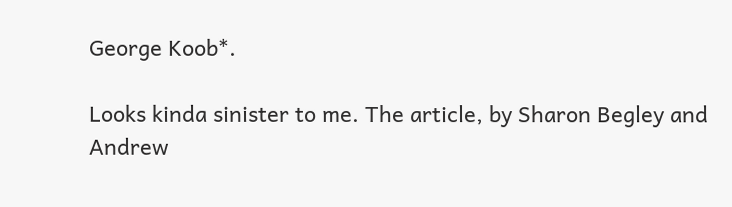George Koob*.

Looks kinda sinister to me. The article, by Sharon Begley and Andrew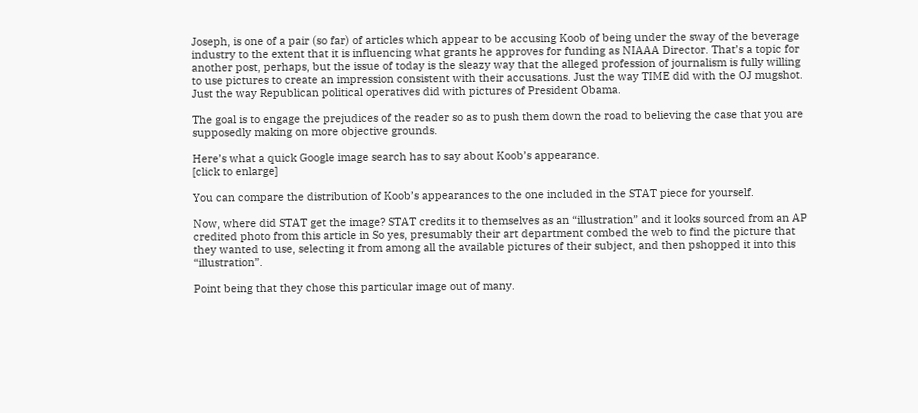Joseph, is one of a pair (so far) of articles which appear to be accusing Koob of being under the sway of the beverage industry to the extent that it is influencing what grants he approves for funding as NIAAA Director. That’s a topic for another post, perhaps, but the issue of today is the sleazy way that the alleged profession of journalism is fully willing to use pictures to create an impression consistent with their accusations. Just the way TIME did with the OJ mugshot. Just the way Republican political operatives did with pictures of President Obama.

The goal is to engage the prejudices of the reader so as to push them down the road to believing the case that you are supposedly making on more objective grounds.

Here’s what a quick Google image search has to say about Koob’s appearance.
[click to enlarge]

You can compare the distribution of Koob’s appearances to the one included in the STAT piece for yourself.

Now, where did STAT get the image? STAT credits it to themselves as an “illustration” and it looks sourced from an AP credited photo from this article in So yes, presumably their art department combed the web to find the picture that they wanted to use, selecting it from among all the available pictures of their subject, and then pshopped it into this “illustration”.

Point being that they chose this particular image out of many.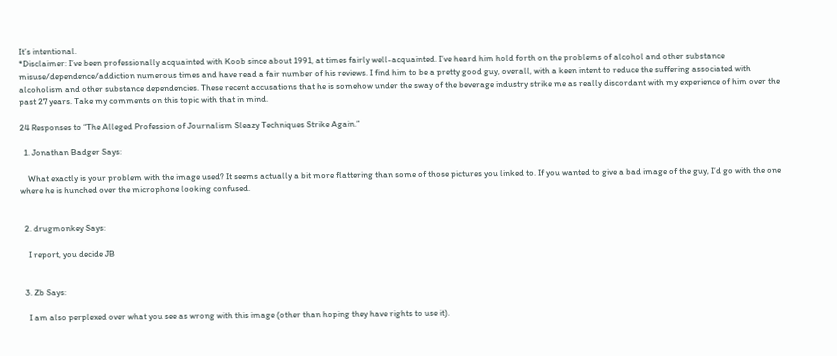It’s intentional.
*Disclaimer: I’ve been professionally acquainted with Koob since about 1991, at times fairly well-acquainted. I’ve heard him hold forth on the problems of alcohol and other substance misuse/dependence/addiction numerous times and have read a fair number of his reviews. I find him to be a pretty good guy, overall, with a keen intent to reduce the suffering associated with alcoholism and other substance dependencies. These recent accusations that he is somehow under the sway of the beverage industry strike me as really discordant with my experience of him over the past 27 years. Take my comments on this topic with that in mind.

24 Responses to “The Alleged Profession of Journalism Sleazy Techniques Strike Again.”

  1. Jonathan Badger Says:

    What exactly is your problem with the image used? It seems actually a bit more flattering than some of those pictures you linked to. If you wanted to give a bad image of the guy, I’d go with the one where he is hunched over the microphone looking confused.


  2. drugmonkey Says:

    I report, you decide JB


  3. Zb Says:

    I am also perplexed over what you see as wrong with this image (other than hoping they have rights to use it).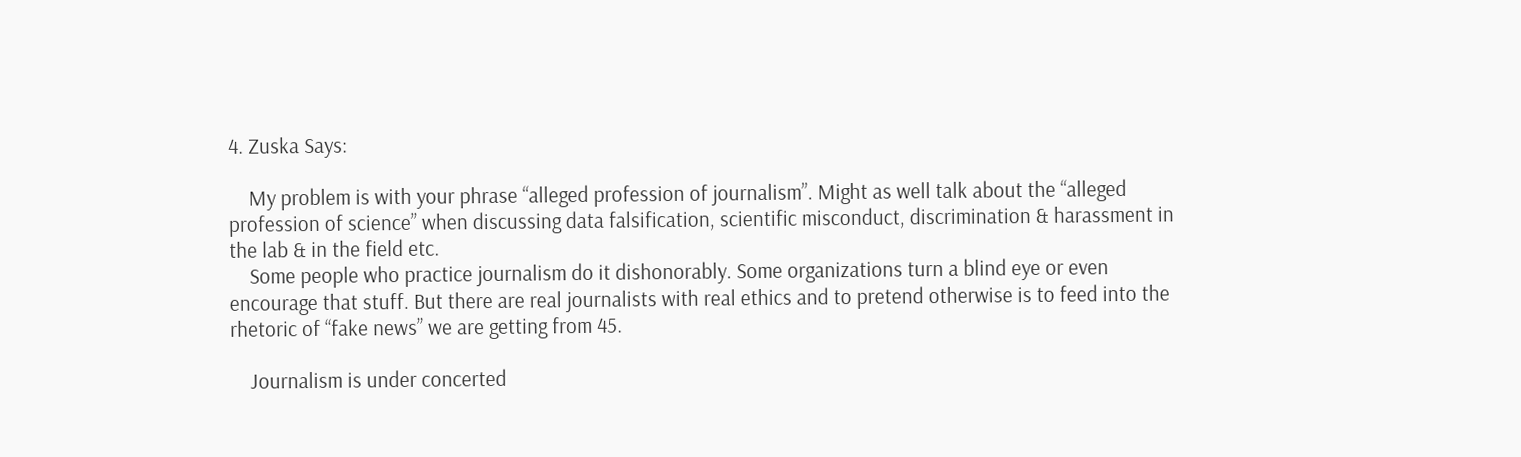4. Zuska Says:

    My problem is with your phrase “alleged profession of journalism”. Might as well talk about the “alleged profession of science” when discussing data falsification, scientific misconduct, discrimination & harassment in the lab & in the field etc.
    Some people who practice journalism do it dishonorably. Some organizations turn a blind eye or even encourage that stuff. But there are real journalists with real ethics and to pretend otherwise is to feed into the rhetoric of “fake news” we are getting from 45.

    Journalism is under concerted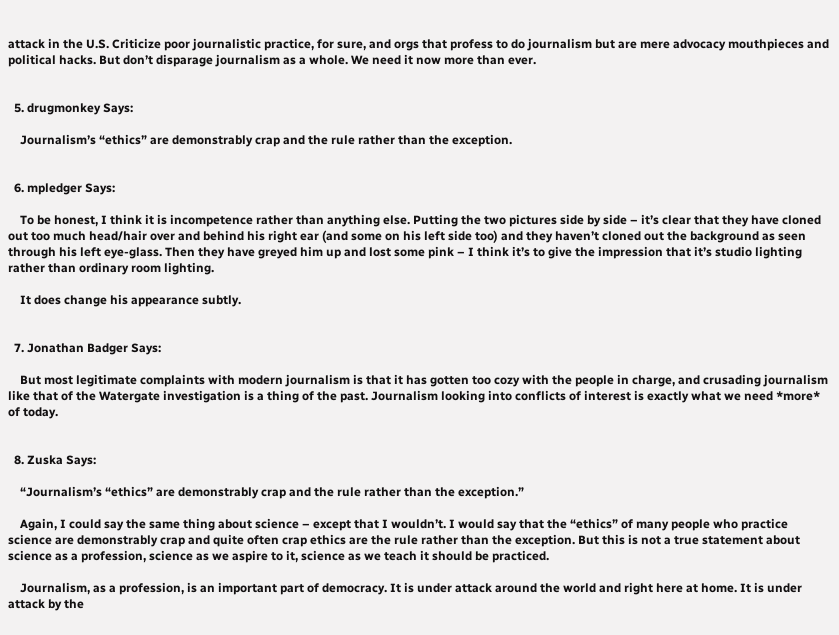attack in the U.S. Criticize poor journalistic practice, for sure, and orgs that profess to do journalism but are mere advocacy mouthpieces and political hacks. But don’t disparage journalism as a whole. We need it now more than ever.


  5. drugmonkey Says:

    Journalism’s “ethics” are demonstrably crap and the rule rather than the exception.


  6. mpledger Says:

    To be honest, I think it is incompetence rather than anything else. Putting the two pictures side by side – it’s clear that they have cloned out too much head/hair over and behind his right ear (and some on his left side too) and they haven’t cloned out the background as seen through his left eye-glass. Then they have greyed him up and lost some pink – I think it’s to give the impression that it’s studio lighting rather than ordinary room lighting.

    It does change his appearance subtly.


  7. Jonathan Badger Says:

    But most legitimate complaints with modern journalism is that it has gotten too cozy with the people in charge, and crusading journalism like that of the Watergate investigation is a thing of the past. Journalism looking into conflicts of interest is exactly what we need *more* of today.


  8. Zuska Says:

    “Journalism’s “ethics” are demonstrably crap and the rule rather than the exception.”

    Again, I could say the same thing about science – except that I wouldn’t. I would say that the “ethics” of many people who practice science are demonstrably crap and quite often crap ethics are the rule rather than the exception. But this is not a true statement about science as a profession, science as we aspire to it, science as we teach it should be practiced.

    Journalism, as a profession, is an important part of democracy. It is under attack around the world and right here at home. It is under attack by the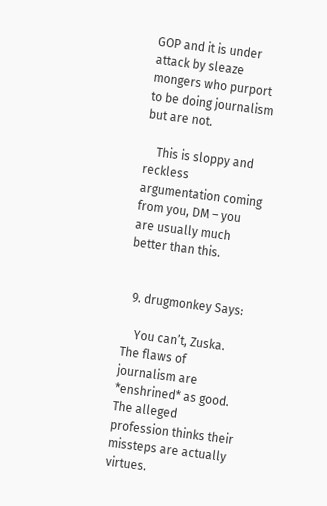GOP and it is under attack by sleaze mongers who purport to be doing journalism but are not.

    This is sloppy and reckless argumentation coming from you, DM – you are usually much better than this.


  9. drugmonkey Says:

    You can’t, Zuska. The flaws of journalism are *enshrined* as good. The alleged profession thinks their missteps are actually virtues.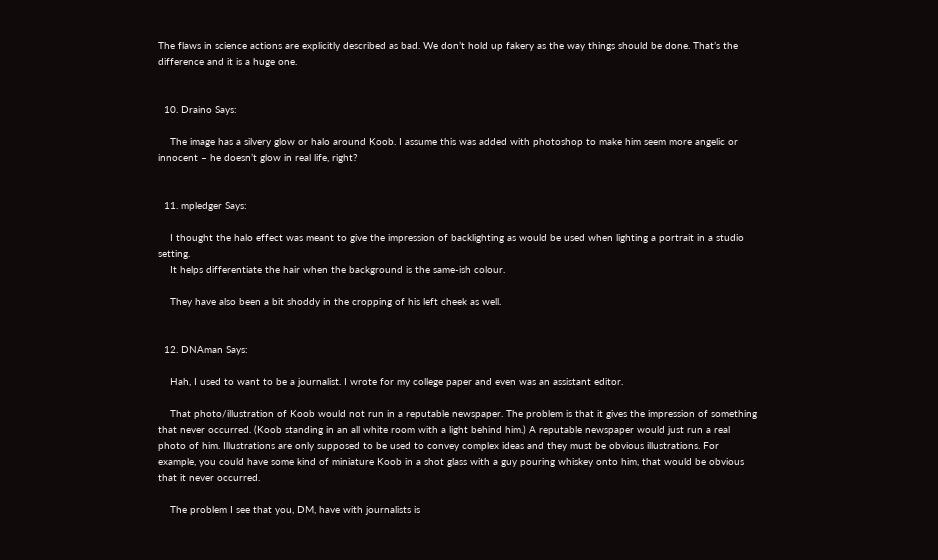The flaws in science actions are explicitly described as bad. We don’t hold up fakery as the way things should be done. That’s the difference and it is a huge one.


  10. Draino Says:

    The image has a silvery glow or halo around Koob. I assume this was added with photoshop to make him seem more angelic or innocent – he doesn’t glow in real life, right?


  11. mpledger Says:

    I thought the halo effect was meant to give the impression of backlighting as would be used when lighting a portrait in a studio setting.
    It helps differentiate the hair when the background is the same-ish colour.

    They have also been a bit shoddy in the cropping of his left cheek as well.


  12. DNAman Says:

    Hah, I used to want to be a journalist. I wrote for my college paper and even was an assistant editor.

    That photo/illustration of Koob would not run in a reputable newspaper. The problem is that it gives the impression of something that never occurred. (Koob standing in an all white room with a light behind him.) A reputable newspaper would just run a real photo of him. Illustrations are only supposed to be used to convey complex ideas and they must be obvious illustrations. For example, you could have some kind of miniature Koob in a shot glass with a guy pouring whiskey onto him, that would be obvious that it never occurred.

    The problem I see that you, DM, have with journalists is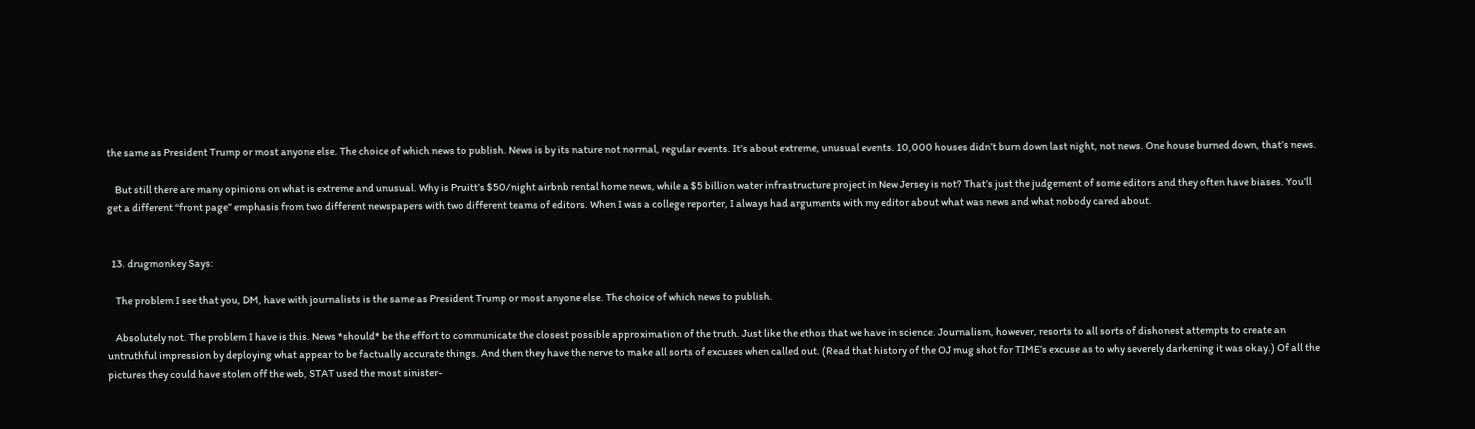the same as President Trump or most anyone else. The choice of which news to publish. News is by its nature not normal, regular events. It’s about extreme, unusual events. 10,000 houses didn’t burn down last night, not news. One house burned down, that’s news.

    But still there are many opinions on what is extreme and unusual. Why is Pruitt’s $50/night airbnb rental home news, while a $5 billion water infrastructure project in New Jersey is not? That’s just the judgement of some editors and they often have biases. You’ll get a different “front page” emphasis from two different newspapers with two different teams of editors. When I was a college reporter, I always had arguments with my editor about what was news and what nobody cared about.


  13. drugmonkey Says:

    The problem I see that you, DM, have with journalists is the same as President Trump or most anyone else. The choice of which news to publish.

    Absolutely not. The problem I have is this. News *should* be the effort to communicate the closest possible approximation of the truth. Just like the ethos that we have in science. Journalism, however, resorts to all sorts of dishonest attempts to create an untruthful impression by deploying what appear to be factually accurate things. And then they have the nerve to make all sorts of excuses when called out. (Read that history of the OJ mug shot for TIME’s excuse as to why severely darkening it was okay.) Of all the pictures they could have stolen off the web, STAT used the most sinister-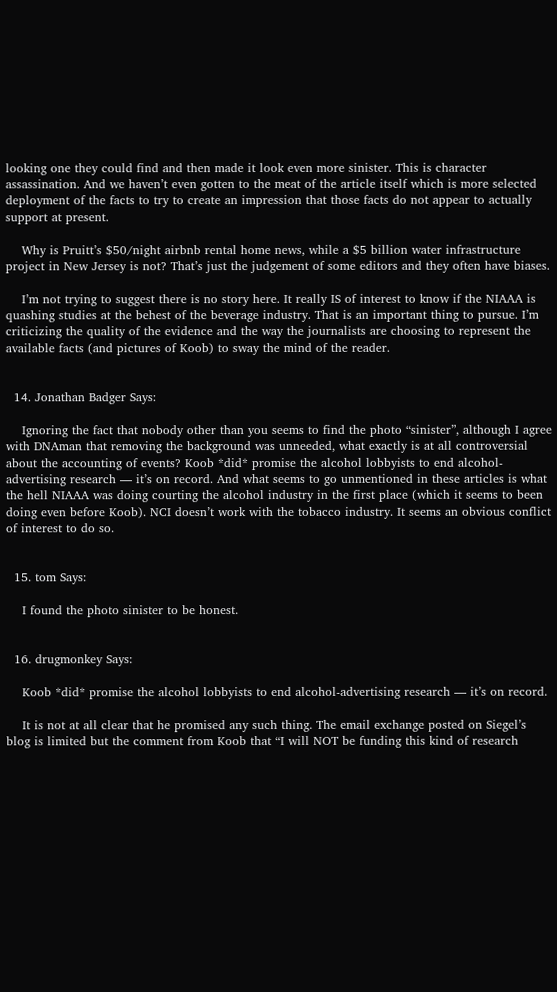looking one they could find and then made it look even more sinister. This is character assassination. And we haven’t even gotten to the meat of the article itself which is more selected deployment of the facts to try to create an impression that those facts do not appear to actually support at present.

    Why is Pruitt’s $50/night airbnb rental home news, while a $5 billion water infrastructure project in New Jersey is not? That’s just the judgement of some editors and they often have biases.

    I’m not trying to suggest there is no story here. It really IS of interest to know if the NIAAA is quashing studies at the behest of the beverage industry. That is an important thing to pursue. I’m criticizing the quality of the evidence and the way the journalists are choosing to represent the available facts (and pictures of Koob) to sway the mind of the reader.


  14. Jonathan Badger Says:

    Ignoring the fact that nobody other than you seems to find the photo “sinister”, although I agree with DNAman that removing the background was unneeded, what exactly is at all controversial about the accounting of events? Koob *did* promise the alcohol lobbyists to end alcohol-advertising research — it’s on record. And what seems to go unmentioned in these articles is what the hell NIAAA was doing courting the alcohol industry in the first place (which it seems to been doing even before Koob). NCI doesn’t work with the tobacco industry. It seems an obvious conflict of interest to do so.


  15. tom Says:

    I found the photo sinister to be honest.


  16. drugmonkey Says:

    Koob *did* promise the alcohol lobbyists to end alcohol-advertising research — it’s on record.

    It is not at all clear that he promised any such thing. The email exchange posted on Siegel’s blog is limited but the comment from Koob that “I will NOT be funding this kind of research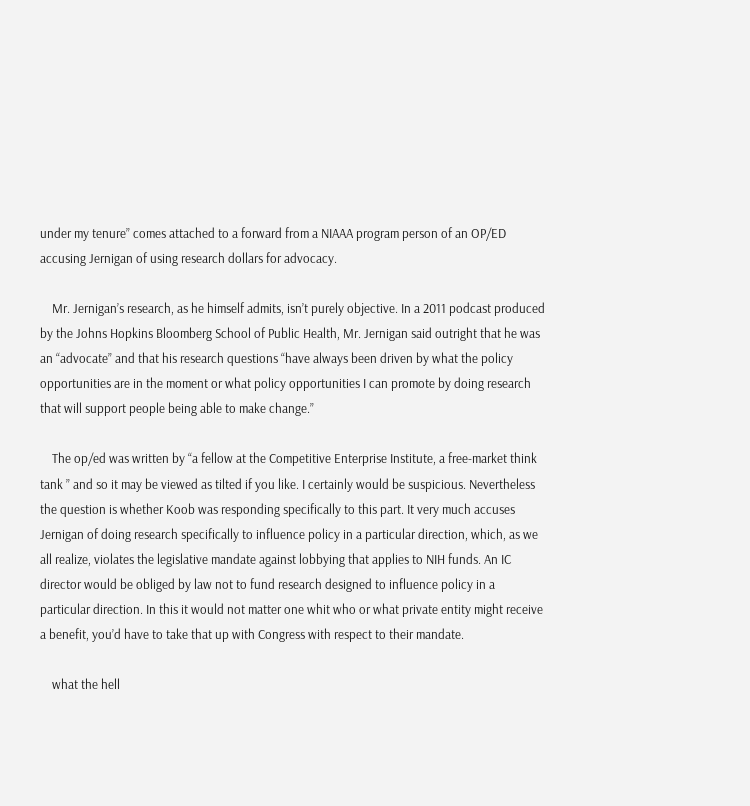under my tenure” comes attached to a forward from a NIAAA program person of an OP/ED accusing Jernigan of using research dollars for advocacy.

    Mr. Jernigan’s research, as he himself admits, isn’t purely objective. In a 2011 podcast produced by the Johns Hopkins Bloomberg School of Public Health, Mr. Jernigan said outright that he was an “advocate” and that his research questions “have always been driven by what the policy opportunities are in the moment or what policy opportunities I can promote by doing research that will support people being able to make change.”

    The op/ed was written by “a fellow at the Competitive Enterprise Institute, a free-market think tank ” and so it may be viewed as tilted if you like. I certainly would be suspicious. Nevertheless the question is whether Koob was responding specifically to this part. It very much accuses Jernigan of doing research specifically to influence policy in a particular direction, which, as we all realize, violates the legislative mandate against lobbying that applies to NIH funds. An IC director would be obliged by law not to fund research designed to influence policy in a particular direction. In this it would not matter one whit who or what private entity might receive a benefit, you’d have to take that up with Congress with respect to their mandate.

    what the hell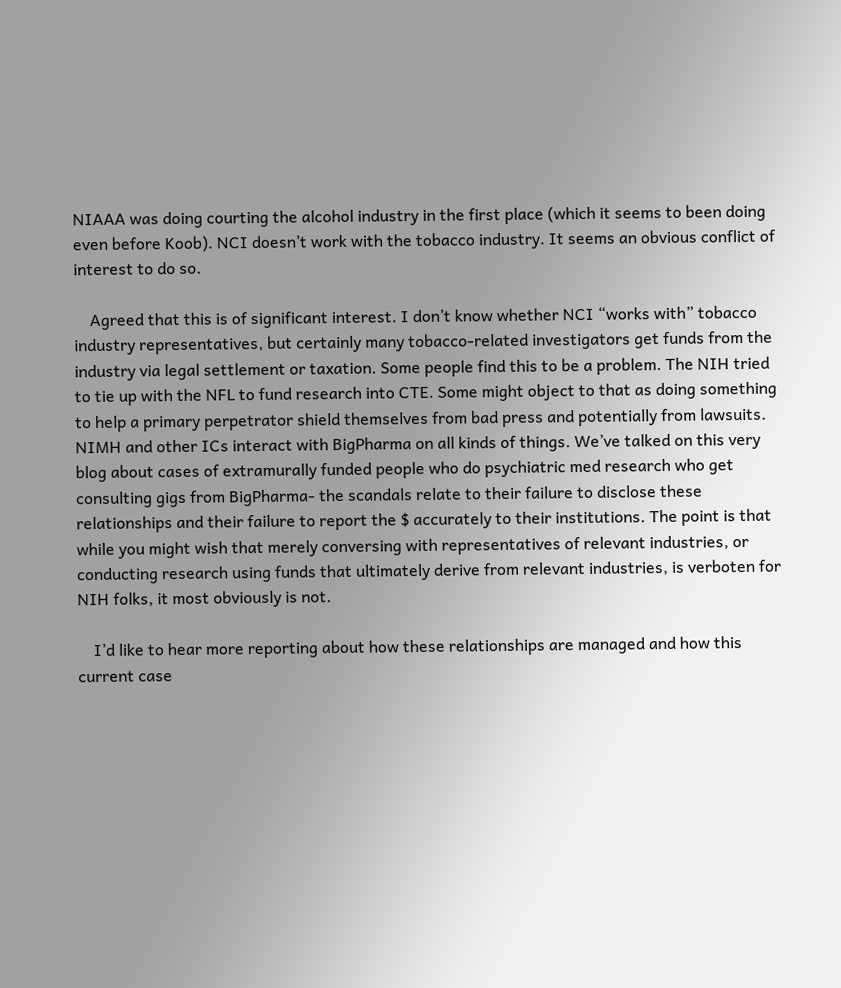NIAAA was doing courting the alcohol industry in the first place (which it seems to been doing even before Koob). NCI doesn’t work with the tobacco industry. It seems an obvious conflict of interest to do so.

    Agreed that this is of significant interest. I don’t know whether NCI “works with” tobacco industry representatives, but certainly many tobacco-related investigators get funds from the industry via legal settlement or taxation. Some people find this to be a problem. The NIH tried to tie up with the NFL to fund research into CTE. Some might object to that as doing something to help a primary perpetrator shield themselves from bad press and potentially from lawsuits. NIMH and other ICs interact with BigPharma on all kinds of things. We’ve talked on this very blog about cases of extramurally funded people who do psychiatric med research who get consulting gigs from BigPharma- the scandals relate to their failure to disclose these relationships and their failure to report the $ accurately to their institutions. The point is that while you might wish that merely conversing with representatives of relevant industries, or conducting research using funds that ultimately derive from relevant industries, is verboten for NIH folks, it most obviously is not.

    I’d like to hear more reporting about how these relationships are managed and how this current case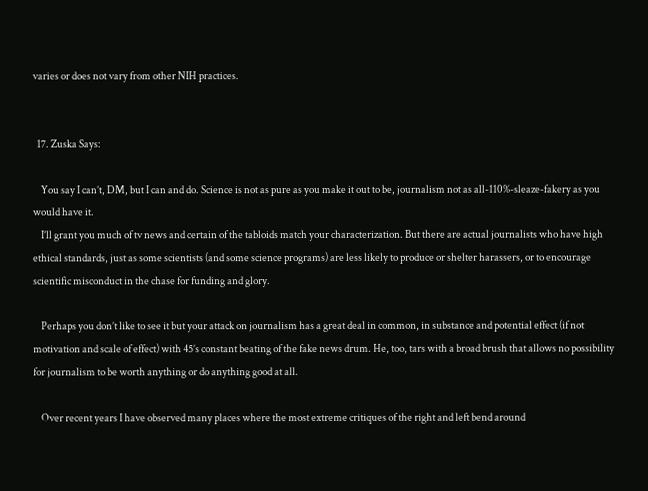varies or does not vary from other NIH practices.


  17. Zuska Says:

    You say I can’t, DM, but I can and do. Science is not as pure as you make it out to be, journalism not as all-110%-sleaze-fakery as you would have it.
    I’ll grant you much of tv news and certain of the tabloids match your characterization. But there are actual journalists who have high ethical standards, just as some scientists (and some science programs) are less likely to produce or shelter harassers, or to encourage scientific misconduct in the chase for funding and glory.

    Perhaps you don’t like to see it but your attack on journalism has a great deal in common, in substance and potential effect (if not motivation and scale of effect) with 45’s constant beating of the fake news drum. He, too, tars with a broad brush that allows no possibility for journalism to be worth anything or do anything good at all.

    Over recent years I have observed many places where the most extreme critiques of the right and left bend around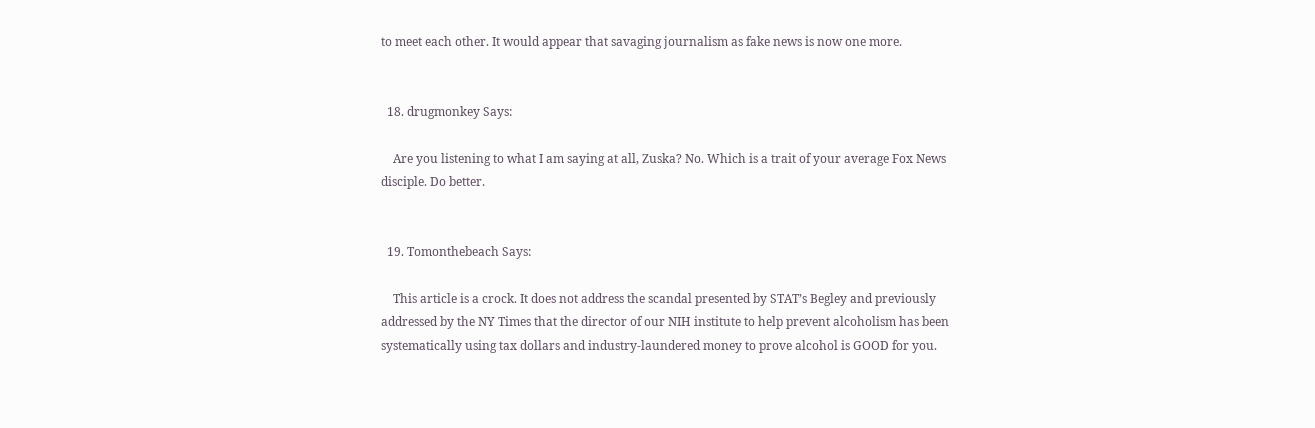to meet each other. It would appear that savaging journalism as fake news is now one more.


  18. drugmonkey Says:

    Are you listening to what I am saying at all, Zuska? No. Which is a trait of your average Fox News disciple. Do better.


  19. Tomonthebeach Says:

    This article is a crock. It does not address the scandal presented by STAT’s Begley and previously addressed by the NY Times that the director of our NIH institute to help prevent alcoholism has been systematically using tax dollars and industry-laundered money to prove alcohol is GOOD for you.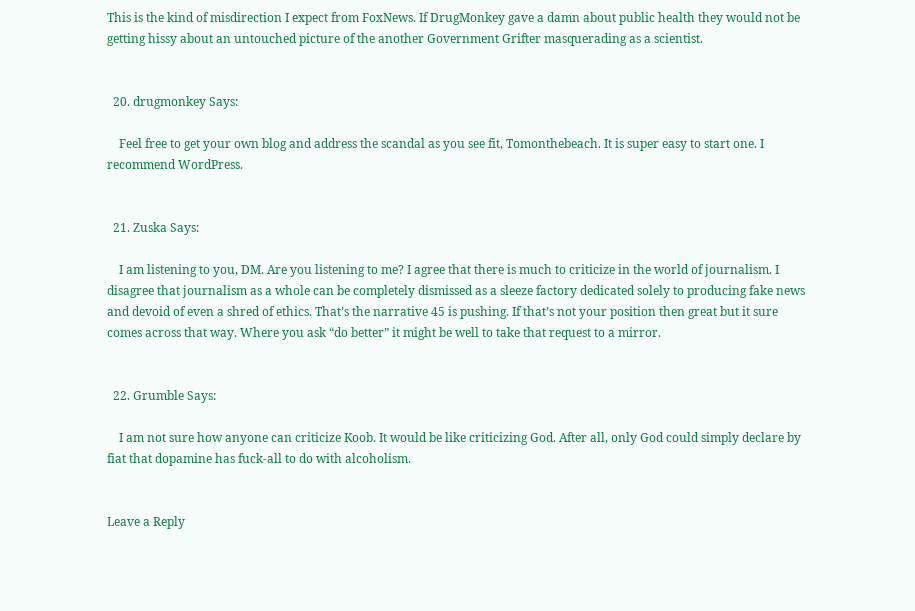This is the kind of misdirection I expect from FoxNews. If DrugMonkey gave a damn about public health they would not be getting hissy about an untouched picture of the another Government Grifter masquerading as a scientist.


  20. drugmonkey Says:

    Feel free to get your own blog and address the scandal as you see fit, Tomonthebeach. It is super easy to start one. I recommend WordPress.


  21. Zuska Says:

    I am listening to you, DM. Are you listening to me? I agree that there is much to criticize in the world of journalism. I disagree that journalism as a whole can be completely dismissed as a sleeze factory dedicated solely to producing fake news and devoid of even a shred of ethics. That’s the narrative 45 is pushing. If that’s not your position then great but it sure comes across that way. Where you ask “do better” it might be well to take that request to a mirror.


  22. Grumble Says:

    I am not sure how anyone can criticize Koob. It would be like criticizing God. After all, only God could simply declare by fiat that dopamine has fuck-all to do with alcoholism.


Leave a Reply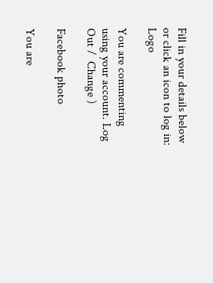Fill in your details below or click an icon to log in: Logo

You are commenting using your account. Log Out /  Change )

Facebook photo

You are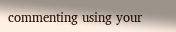commenting using your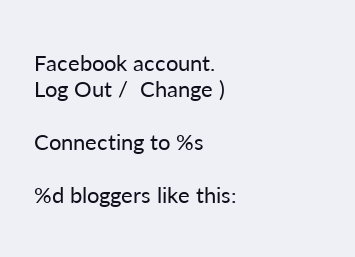Facebook account. Log Out /  Change )

Connecting to %s

%d bloggers like this: